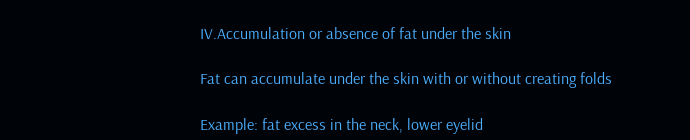IV.Accumulation or absence of fat under the skin

Fat can accumulate under the skin with or without creating folds

Example: fat excess in the neck, lower eyelid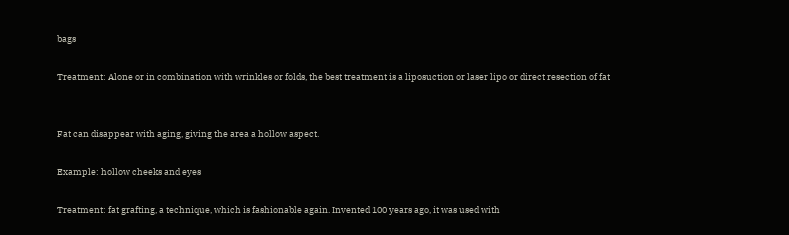bags

Treatment: Alone or in combination with wrinkles or folds, the best treatment is a liposuction or laser lipo or direct resection of fat


Fat can disappear with aging, giving the area a hollow aspect.

Example: hollow cheeks and eyes

Treatment: fat grafting, a technique, which is fashionable again. Invented 100 years ago, it was used with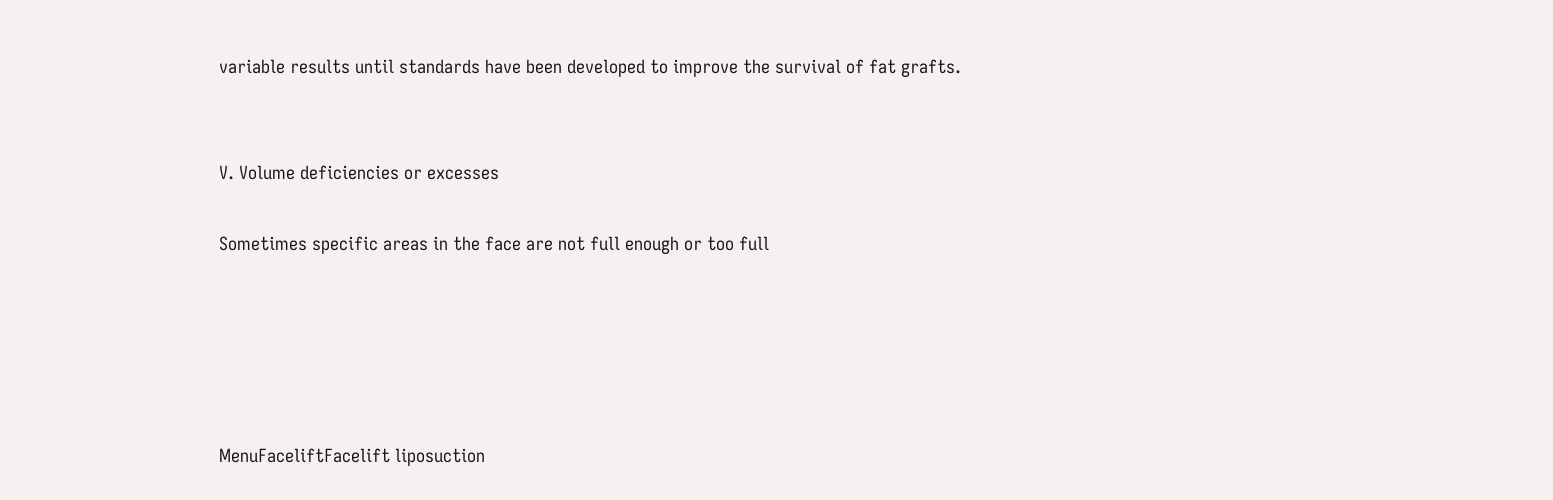variable results until standards have been developed to improve the survival of fat grafts.


V. Volume deficiencies or excesses

Sometimes specific areas in the face are not full enough or too full





MenuFaceliftFacelift liposuction